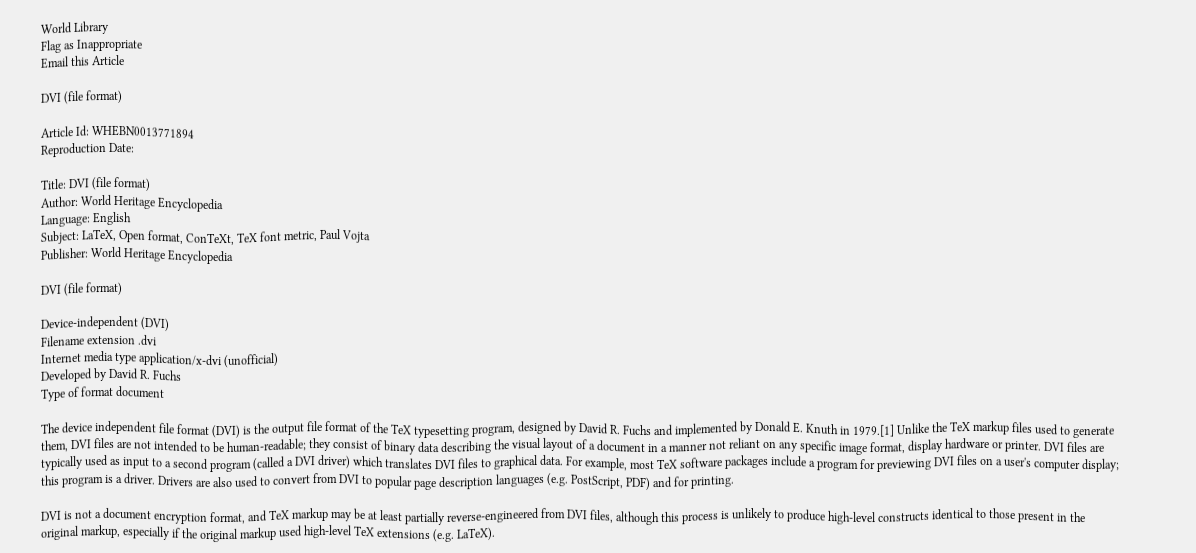World Library
Flag as Inappropriate
Email this Article

DVI (file format)

Article Id: WHEBN0013771894
Reproduction Date:

Title: DVI (file format)
Author: World Heritage Encyclopedia
Language: English
Subject: LaTeX, Open format, ConTeXt, TeX font metric, Paul Vojta
Publisher: World Heritage Encyclopedia

DVI (file format)

Device-independent (DVI)
Filename extension .dvi
Internet media type application/x-dvi (unofficial)
Developed by David R. Fuchs
Type of format document

The device independent file format (DVI) is the output file format of the TeX typesetting program, designed by David R. Fuchs and implemented by Donald E. Knuth in 1979.[1] Unlike the TeX markup files used to generate them, DVI files are not intended to be human-readable; they consist of binary data describing the visual layout of a document in a manner not reliant on any specific image format, display hardware or printer. DVI files are typically used as input to a second program (called a DVI driver) which translates DVI files to graphical data. For example, most TeX software packages include a program for previewing DVI files on a user's computer display; this program is a driver. Drivers are also used to convert from DVI to popular page description languages (e.g. PostScript, PDF) and for printing.

DVI is not a document encryption format, and TeX markup may be at least partially reverse-engineered from DVI files, although this process is unlikely to produce high-level constructs identical to those present in the original markup, especially if the original markup used high-level TeX extensions (e.g. LaTeX).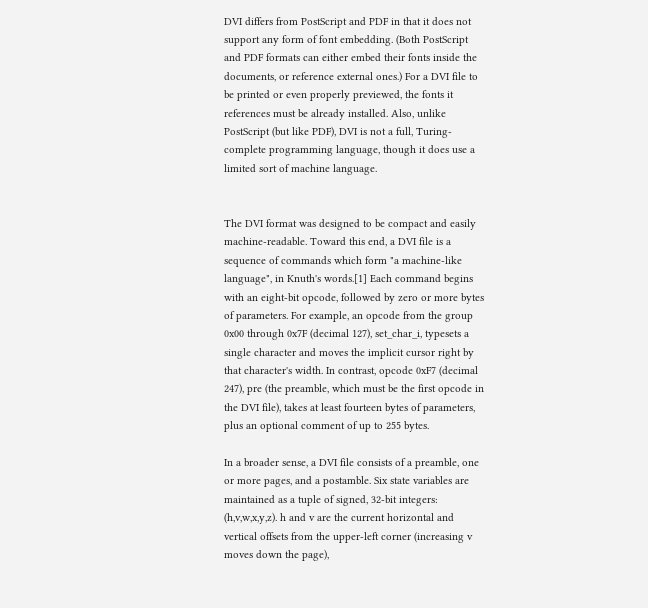DVI differs from PostScript and PDF in that it does not support any form of font embedding. (Both PostScript and PDF formats can either embed their fonts inside the documents, or reference external ones.) For a DVI file to be printed or even properly previewed, the fonts it references must be already installed. Also, unlike PostScript (but like PDF), DVI is not a full, Turing-complete programming language, though it does use a limited sort of machine language.


The DVI format was designed to be compact and easily machine-readable. Toward this end, a DVI file is a sequence of commands which form "a machine-like language", in Knuth's words.[1] Each command begins with an eight-bit opcode, followed by zero or more bytes of parameters. For example, an opcode from the group 0x00 through 0x7F (decimal 127), set_char_i, typesets a single character and moves the implicit cursor right by that character's width. In contrast, opcode 0xF7 (decimal 247), pre (the preamble, which must be the first opcode in the DVI file), takes at least fourteen bytes of parameters, plus an optional comment of up to 255 bytes.

In a broader sense, a DVI file consists of a preamble, one or more pages, and a postamble. Six state variables are maintained as a tuple of signed, 32-bit integers: (h,v,w,x,y,z). h and v are the current horizontal and vertical offsets from the upper-left corner (increasing v moves down the page),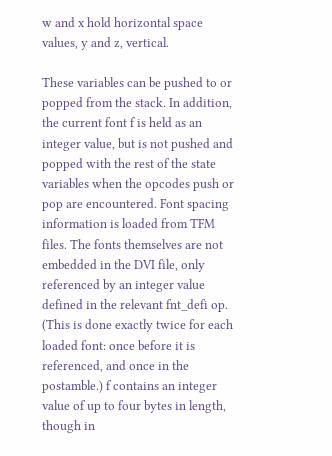w and x hold horizontal space values, y and z, vertical.

These variables can be pushed to or popped from the stack. In addition, the current font f is held as an integer value, but is not pushed and popped with the rest of the state variables when the opcodes push or pop are encountered. Font spacing information is loaded from TFM files. The fonts themselves are not embedded in the DVI file, only referenced by an integer value defined in the relevant fnt_defi op. (This is done exactly twice for each loaded font: once before it is referenced, and once in the postamble.) f contains an integer value of up to four bytes in length, though in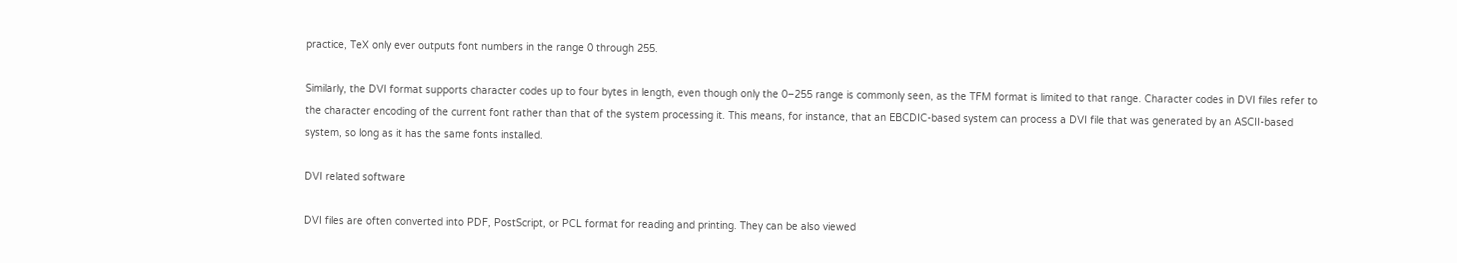practice, TeX only ever outputs font numbers in the range 0 through 255.

Similarly, the DVI format supports character codes up to four bytes in length, even though only the 0–255 range is commonly seen, as the TFM format is limited to that range. Character codes in DVI files refer to the character encoding of the current font rather than that of the system processing it. This means, for instance, that an EBCDIC-based system can process a DVI file that was generated by an ASCII-based system, so long as it has the same fonts installed.

DVI related software

DVI files are often converted into PDF, PostScript, or PCL format for reading and printing. They can be also viewed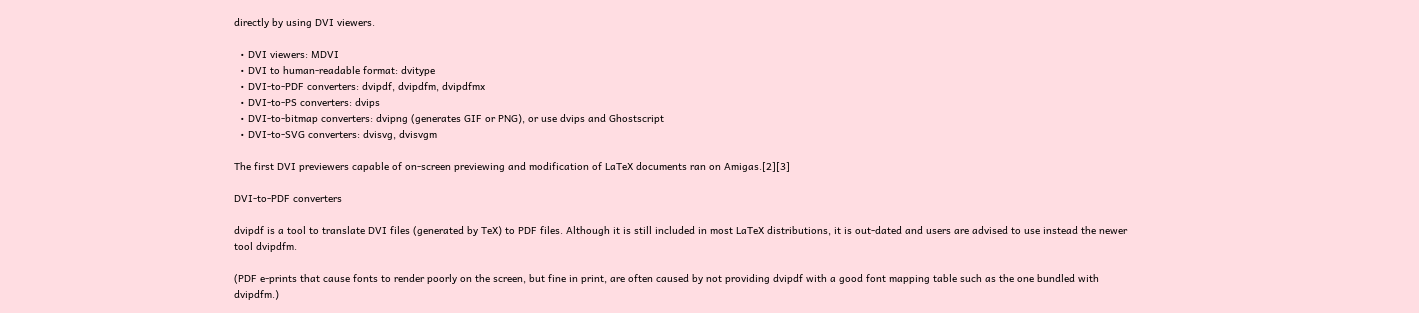directly by using DVI viewers.

  • DVI viewers: MDVI
  • DVI to human-readable format: dvitype
  • DVI-to-PDF converters: dvipdf, dvipdfm, dvipdfmx
  • DVI-to-PS converters: dvips
  • DVI-to-bitmap converters: dvipng (generates GIF or PNG), or use dvips and Ghostscript
  • DVI-to-SVG converters: dvisvg, dvisvgm

The first DVI previewers capable of on-screen previewing and modification of LaTeX documents ran on Amigas.[2][3]

DVI-to-PDF converters

dvipdf is a tool to translate DVI files (generated by TeX) to PDF files. Although it is still included in most LaTeX distributions, it is out-dated and users are advised to use instead the newer tool dvipdfm.

(PDF e-prints that cause fonts to render poorly on the screen, but fine in print, are often caused by not providing dvipdf with a good font mapping table such as the one bundled with dvipdfm.)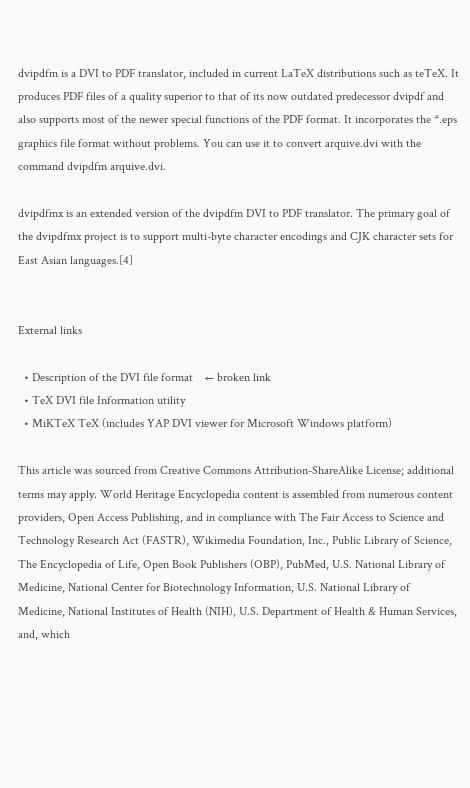dvipdfm is a DVI to PDF translator, included in current LaTeX distributions such as teTeX. It produces PDF files of a quality superior to that of its now outdated predecessor dvipdf and also supports most of the newer special functions of the PDF format. It incorporates the *.eps graphics file format without problems. You can use it to convert arquive.dvi with the command dvipdfm arquive.dvi.

dvipdfmx is an extended version of the dvipdfm DVI to PDF translator. The primary goal of the dvipdfmx project is to support multi-byte character encodings and CJK character sets for East Asian languages.[4]


External links

  • Description of the DVI file format    ← broken link
  • TeX DVI file Information utility
  • MiKTeX TeX (includes YAP DVI viewer for Microsoft Windows platform)

This article was sourced from Creative Commons Attribution-ShareAlike License; additional terms may apply. World Heritage Encyclopedia content is assembled from numerous content providers, Open Access Publishing, and in compliance with The Fair Access to Science and Technology Research Act (FASTR), Wikimedia Foundation, Inc., Public Library of Science, The Encyclopedia of Life, Open Book Publishers (OBP), PubMed, U.S. National Library of Medicine, National Center for Biotechnology Information, U.S. National Library of Medicine, National Institutes of Health (NIH), U.S. Department of Health & Human Services, and, which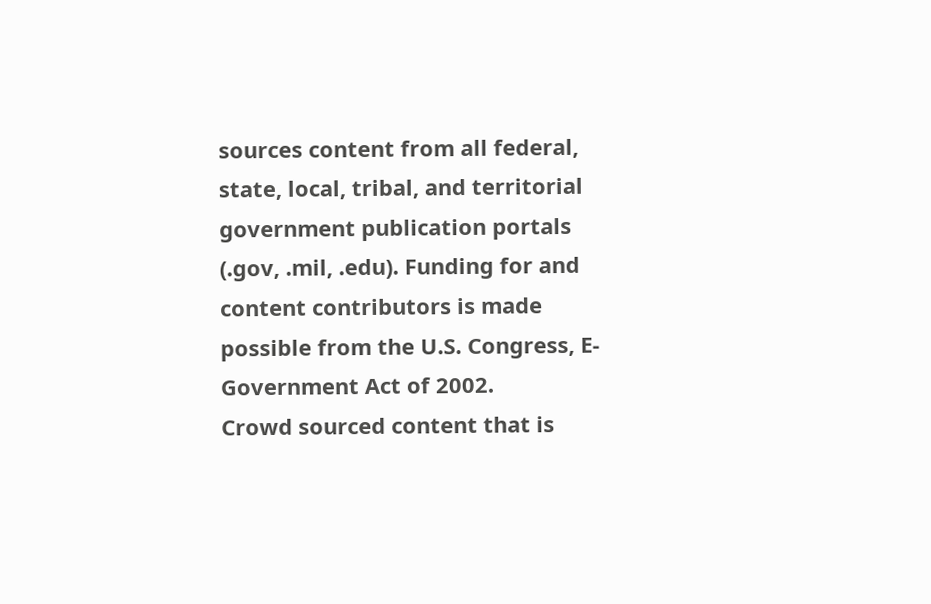sources content from all federal, state, local, tribal, and territorial government publication portals (.gov, .mil, .edu). Funding for and content contributors is made possible from the U.S. Congress, E-Government Act of 2002.
Crowd sourced content that is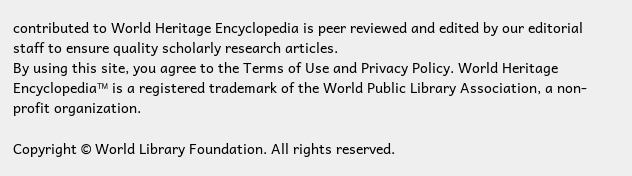contributed to World Heritage Encyclopedia is peer reviewed and edited by our editorial staff to ensure quality scholarly research articles.
By using this site, you agree to the Terms of Use and Privacy Policy. World Heritage Encyclopedia™ is a registered trademark of the World Public Library Association, a non-profit organization.

Copyright © World Library Foundation. All rights reserved.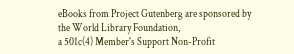eBooks from Project Gutenberg are sponsored by the World Library Foundation,
a 501c(4) Member's Support Non-Profit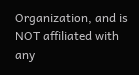Organization, and is NOT affiliated with any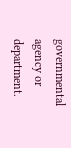governmental agency or department.